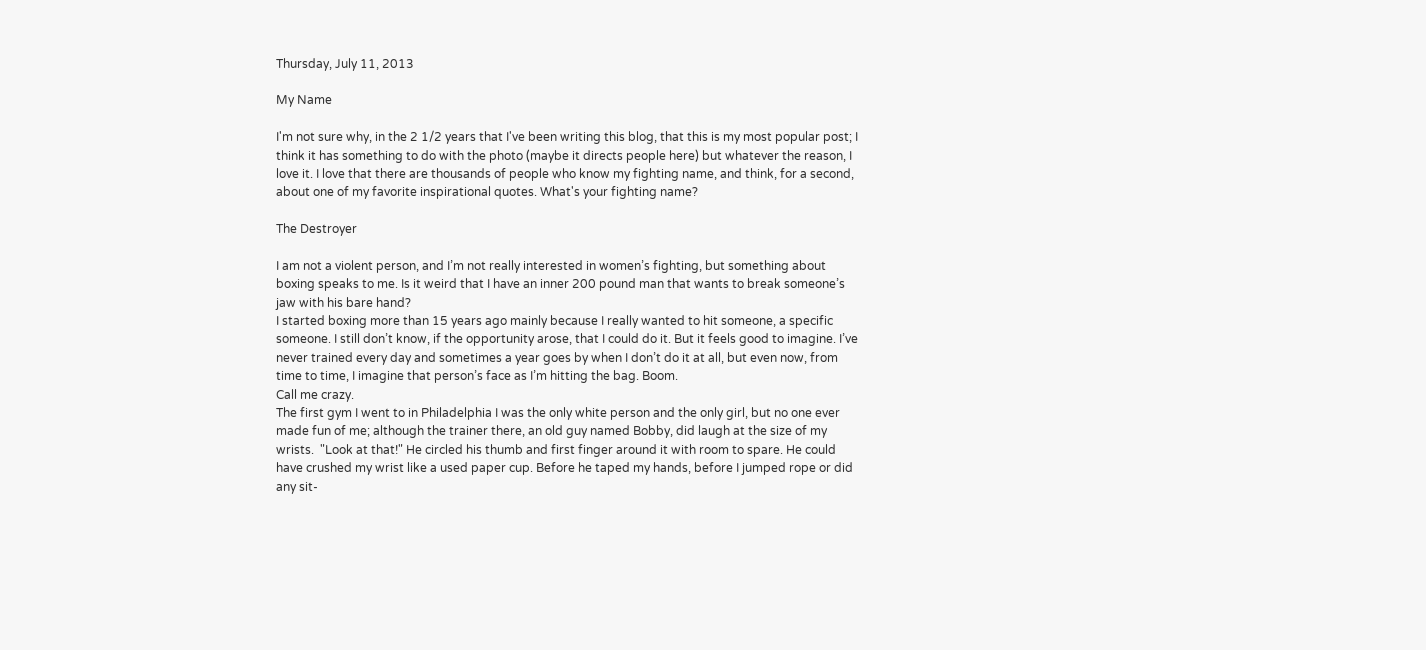Thursday, July 11, 2013

My Name

I'm not sure why, in the 2 1/2 years that I've been writing this blog, that this is my most popular post; I think it has something to do with the photo (maybe it directs people here) but whatever the reason, I love it. I love that there are thousands of people who know my fighting name, and think, for a second, about one of my favorite inspirational quotes. What's your fighting name?

The Destroyer

I am not a violent person, and I’m not really interested in women’s fighting, but something about boxing speaks to me. Is it weird that I have an inner 200 pound man that wants to break someone’s jaw with his bare hand?
I started boxing more than 15 years ago mainly because I really wanted to hit someone, a specific someone. I still don’t know, if the opportunity arose, that I could do it. But it feels good to imagine. I’ve never trained every day and sometimes a year goes by when I don’t do it at all, but even now, from time to time, I imagine that person’s face as I’m hitting the bag. Boom.
Call me crazy.
The first gym I went to in Philadelphia I was the only white person and the only girl, but no one ever made fun of me; although the trainer there, an old guy named Bobby, did laugh at the size of my wrists.  "Look at that!" He circled his thumb and first finger around it with room to spare. He could have crushed my wrist like a used paper cup. Before he taped my hands, before I jumped rope or did any sit-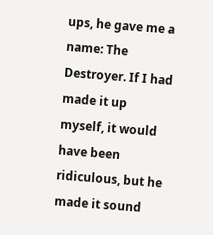ups, he gave me a name: The Destroyer. If I had made it up myself, it would have been ridiculous, but he made it sound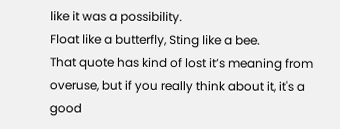like it was a possibility.
Float like a butterfly, Sting like a bee.
That quote has kind of lost it’s meaning from overuse, but if you really think about it, it's a good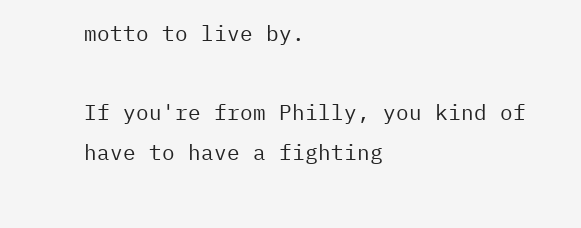motto to live by.

If you're from Philly, you kind of have to have a fighting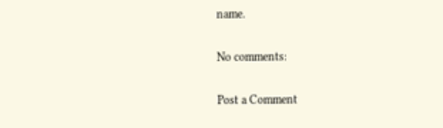name.

No comments:

Post a Comment